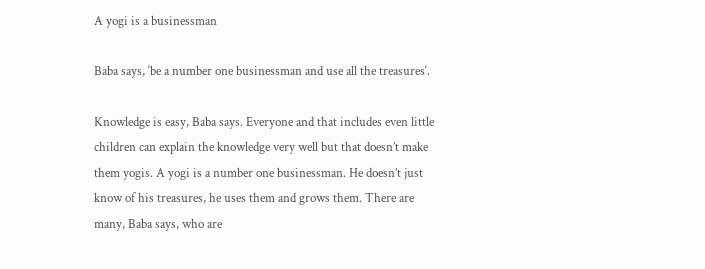A yogi is a businessman

Baba says, ‘be a number one businessman and use all the treasures‘.

Knowledge is easy, Baba says. Everyone and that includes even little children can explain the knowledge very well but that doesn’t make them yogis. A yogi is a number one businessman. He doesn’t just know of his treasures, he uses them and grows them. There are many, Baba says, who are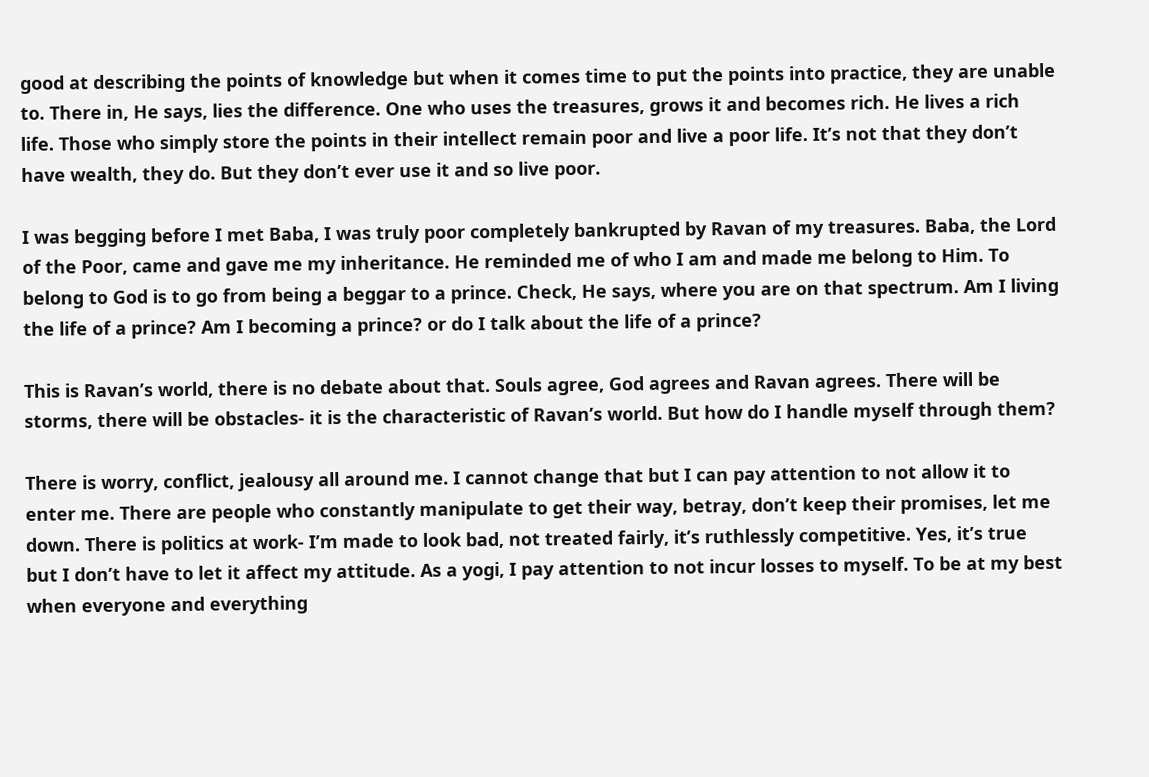good at describing the points of knowledge but when it comes time to put the points into practice, they are unable to. There in, He says, lies the difference. One who uses the treasures, grows it and becomes rich. He lives a rich life. Those who simply store the points in their intellect remain poor and live a poor life. It’s not that they don’t have wealth, they do. But they don’t ever use it and so live poor.

I was begging before I met Baba, I was truly poor completely bankrupted by Ravan of my treasures. Baba, the Lord of the Poor, came and gave me my inheritance. He reminded me of who I am and made me belong to Him. To belong to God is to go from being a beggar to a prince. Check, He says, where you are on that spectrum. Am I living the life of a prince? Am I becoming a prince? or do I talk about the life of a prince?

This is Ravan’s world, there is no debate about that. Souls agree, God agrees and Ravan agrees. There will be storms, there will be obstacles- it is the characteristic of Ravan’s world. But how do I handle myself through them?

There is worry, conflict, jealousy all around me. I cannot change that but I can pay attention to not allow it to enter me. There are people who constantly manipulate to get their way, betray, don’t keep their promises, let me down. There is politics at work- I’m made to look bad, not treated fairly, it’s ruthlessly competitive. Yes, it’s true but I don’t have to let it affect my attitude. As a yogi, I pay attention to not incur losses to myself. To be at my best when everyone and everything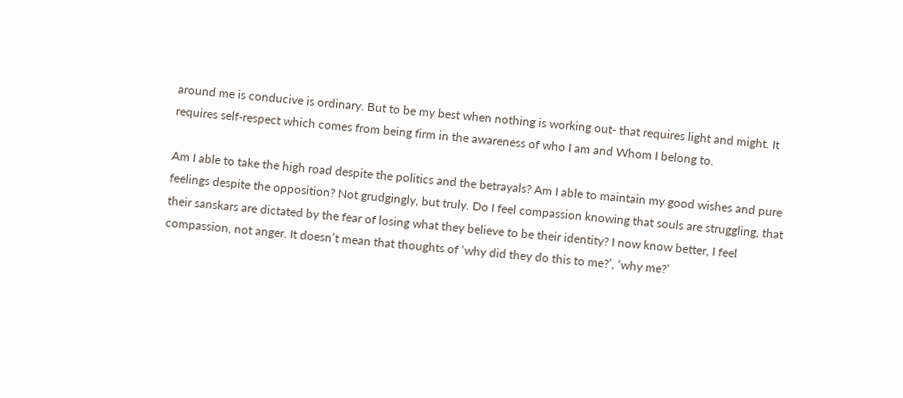around me is conducive is ordinary. But to be my best when nothing is working out- that requires light and might. It requires self-respect which comes from being firm in the awareness of who I am and Whom I belong to.

Am I able to take the high road despite the politics and the betrayals? Am I able to maintain my good wishes and pure feelings despite the opposition? Not grudgingly, but truly. Do I feel compassion knowing that souls are struggling, that their sanskars are dictated by the fear of losing what they believe to be their identity? I now know better, I feel compassion, not anger. It doesn’t mean that thoughts of ‘why did they do this to me?’, ‘why me?’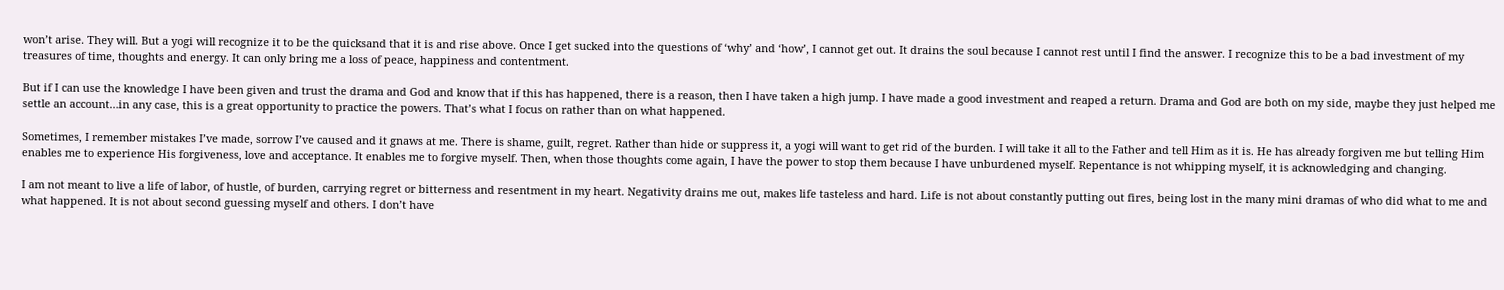won’t arise. They will. But a yogi will recognize it to be the quicksand that it is and rise above. Once I get sucked into the questions of ‘why’ and ‘how’, I cannot get out. It drains the soul because I cannot rest until I find the answer. I recognize this to be a bad investment of my treasures of time, thoughts and energy. It can only bring me a loss of peace, happiness and contentment.

But if I can use the knowledge I have been given and trust the drama and God and know that if this has happened, there is a reason, then I have taken a high jump. I have made a good investment and reaped a return. Drama and God are both on my side, maybe they just helped me settle an account…in any case, this is a great opportunity to practice the powers. That’s what I focus on rather than on what happened.

Sometimes, I remember mistakes I’ve made, sorrow I’ve caused and it gnaws at me. There is shame, guilt, regret. Rather than hide or suppress it, a yogi will want to get rid of the burden. I will take it all to the Father and tell Him as it is. He has already forgiven me but telling Him enables me to experience His forgiveness, love and acceptance. It enables me to forgive myself. Then, when those thoughts come again, I have the power to stop them because I have unburdened myself. Repentance is not whipping myself, it is acknowledging and changing.

I am not meant to live a life of labor, of hustle, of burden, carrying regret or bitterness and resentment in my heart. Negativity drains me out, makes life tasteless and hard. Life is not about constantly putting out fires, being lost in the many mini dramas of who did what to me and what happened. It is not about second guessing myself and others. I don’t have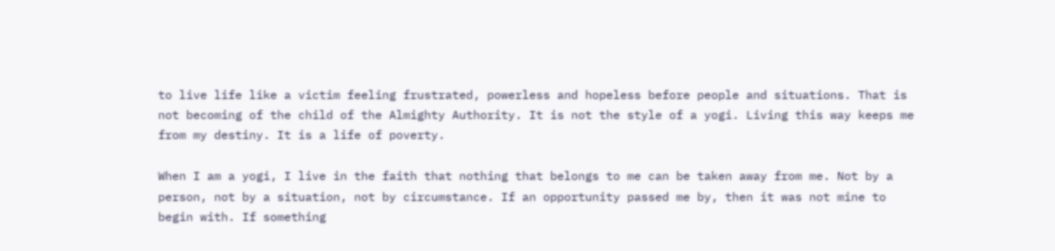to live life like a victim feeling frustrated, powerless and hopeless before people and situations. That is not becoming of the child of the Almighty Authority. It is not the style of a yogi. Living this way keeps me from my destiny. It is a life of poverty.

When I am a yogi, I live in the faith that nothing that belongs to me can be taken away from me. Not by a person, not by a situation, not by circumstance. If an opportunity passed me by, then it was not mine to begin with. If something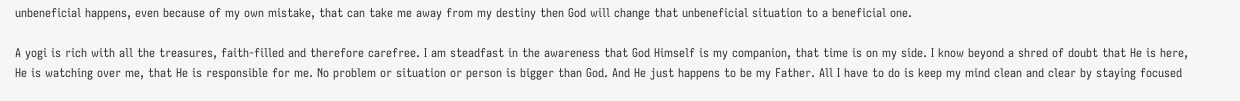unbeneficial happens, even because of my own mistake, that can take me away from my destiny then God will change that unbeneficial situation to a beneficial one.

A yogi is rich with all the treasures, faith-filled and therefore carefree. I am steadfast in the awareness that God Himself is my companion, that time is on my side. I know beyond a shred of doubt that He is here, He is watching over me, that He is responsible for me. No problem or situation or person is bigger than God. And He just happens to be my Father. All I have to do is keep my mind clean and clear by staying focused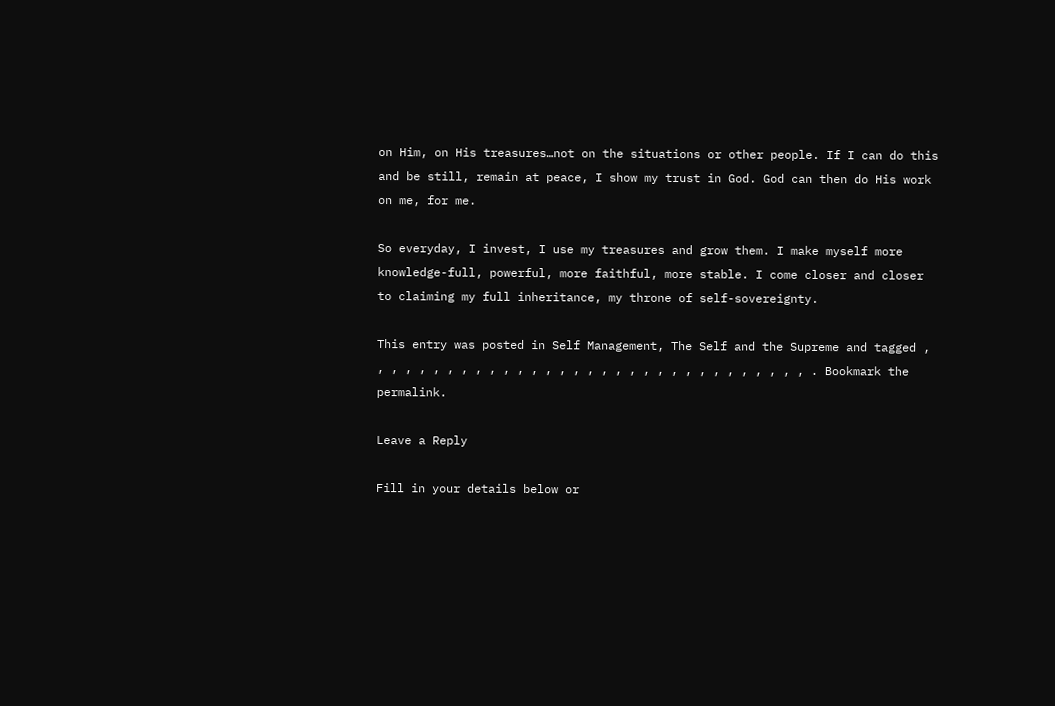on Him, on His treasures…not on the situations or other people. If I can do this and be still, remain at peace, I show my trust in God. God can then do His work on me, for me.

So everyday, I invest, I use my treasures and grow them. I make myself more knowledge-full, powerful, more faithful, more stable. I come closer and closer to claiming my full inheritance, my throne of self-sovereignty.

This entry was posted in Self Management, The Self and the Supreme and tagged , , , , , , , , , , , , , , , , , , , , , , , , , , , , , , , , . Bookmark the permalink.

Leave a Reply

Fill in your details below or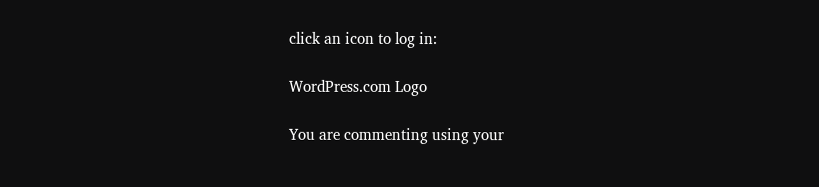click an icon to log in:

WordPress.com Logo

You are commenting using your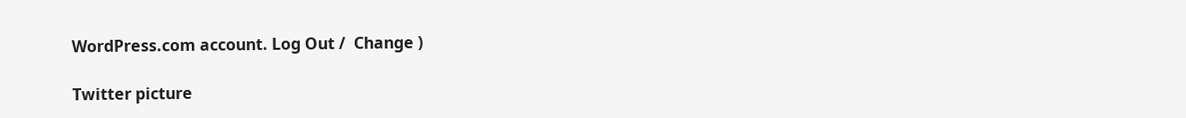WordPress.com account. Log Out /  Change )

Twitter picture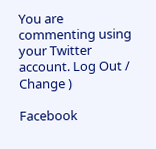You are commenting using your Twitter account. Log Out /  Change )

Facebook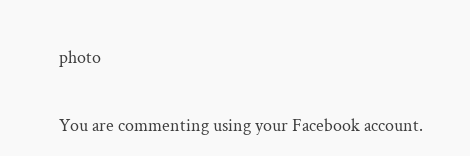photo

You are commenting using your Facebook account.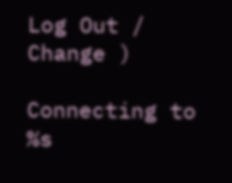Log Out /  Change )

Connecting to %s